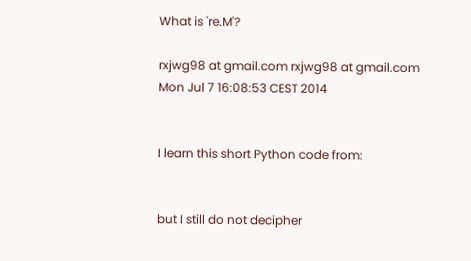What is 're.M'?

rxjwg98 at gmail.com rxjwg98 at gmail.com
Mon Jul 7 16:08:53 CEST 2014


I learn this short Python code from:


but I still do not decipher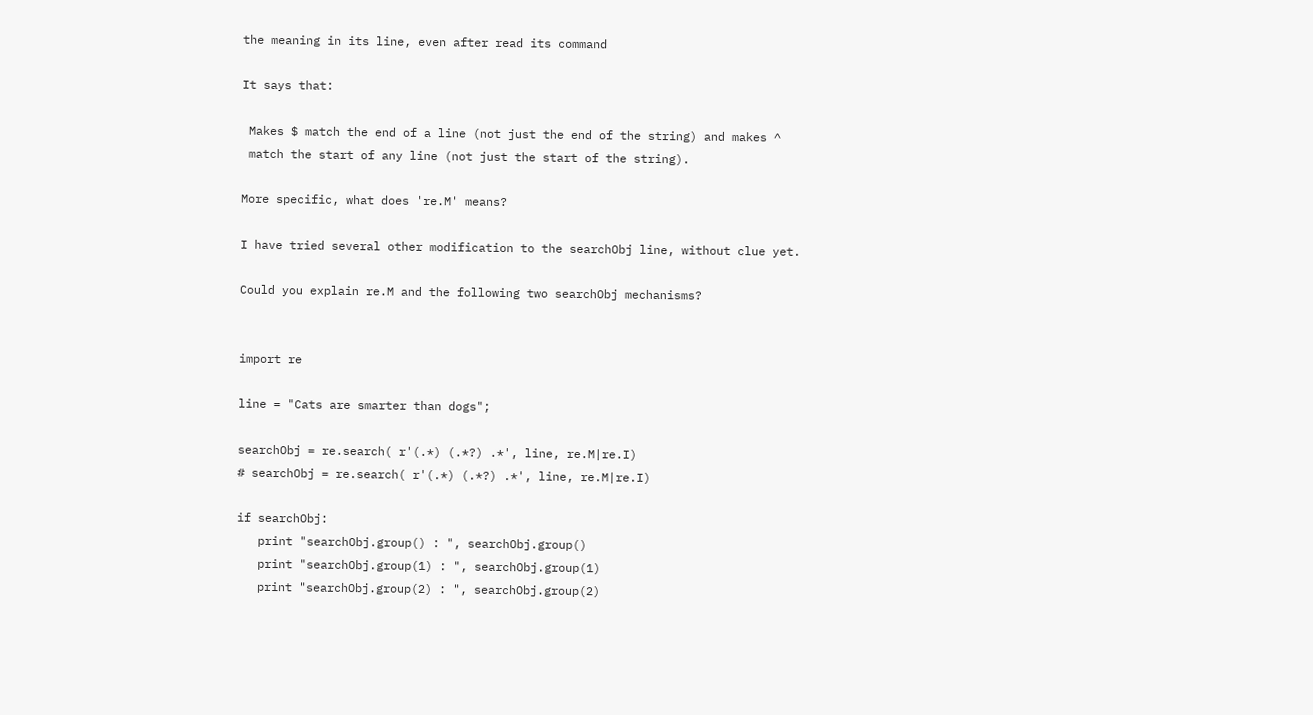the meaning in its line, even after read its command

It says that:

 Makes $ match the end of a line (not just the end of the string) and makes ^
 match the start of any line (not just the start of the string).

More specific, what does 're.M' means?

I have tried several other modification to the searchObj line, without clue yet.

Could you explain re.M and the following two searchObj mechanisms?


import re

line = "Cats are smarter than dogs";

searchObj = re.search( r'(.*) (.*?) .*', line, re.M|re.I)
# searchObj = re.search( r'(.*) (.*?) .*', line, re.M|re.I)

if searchObj:
   print "searchObj.group() : ", searchObj.group()
   print "searchObj.group(1) : ", searchObj.group(1)
   print "searchObj.group(2) : ", searchObj.group(2)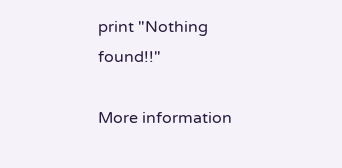print "Nothing found!!"

More information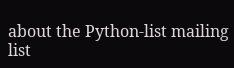about the Python-list mailing list